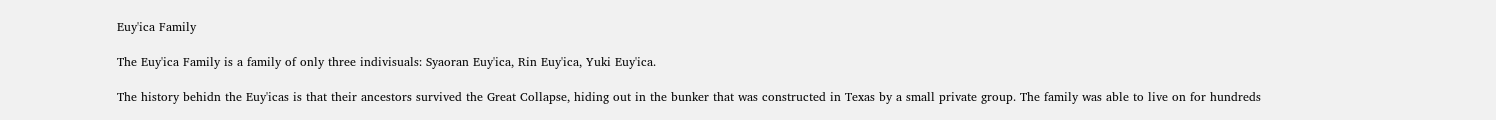Euy'ica Family

The Euy'ica Family is a family of only three indivisuals: Syaoran Euy'ica, Rin Euy'ica, Yuki Euy'ica.

The history behidn the Euy'icas is that their ancestors survived the Great Collapse, hiding out in the bunker that was constructed in Texas by a small private group. The family was able to live on for hundreds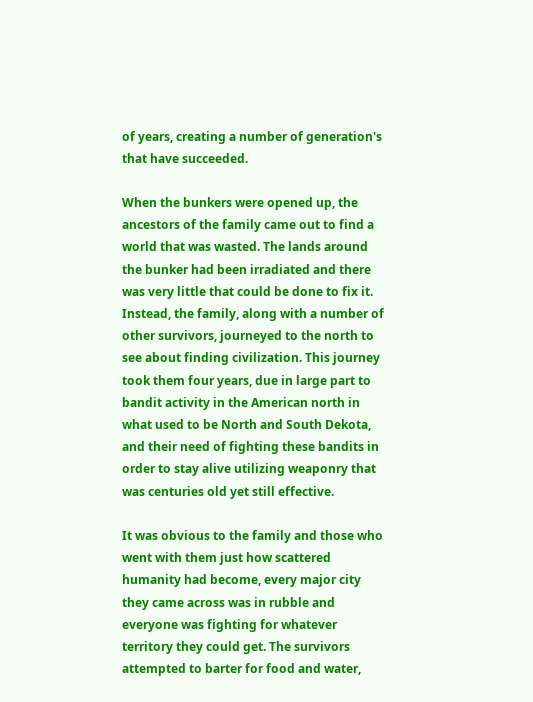of years, creating a number of generation's that have succeeded.

When the bunkers were opened up, the ancestors of the family came out to find a world that was wasted. The lands around the bunker had been irradiated and there was very little that could be done to fix it. Instead, the family, along with a number of other survivors, journeyed to the north to see about finding civilization. This journey took them four years, due in large part to bandit activity in the American north in what used to be North and South Dekota, and their need of fighting these bandits in order to stay alive utilizing weaponry that was centuries old yet still effective.

It was obvious to the family and those who went with them just how scattered humanity had become, every major city they came across was in rubble and everyone was fighting for whatever territory they could get. The survivors attempted to barter for food and water,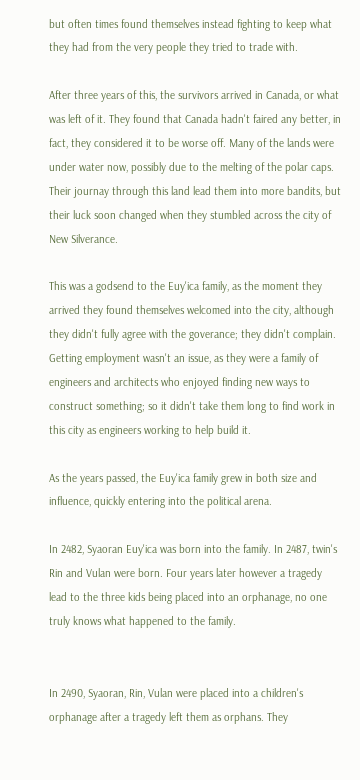but often times found themselves instead fighting to keep what they had from the very people they tried to trade with.

After three years of this, the survivors arrived in Canada, or what was left of it. They found that Canada hadn't faired any better, in fact, they considered it to be worse off. Many of the lands were under water now, possibly due to the melting of the polar caps. Their journay through this land lead them into more bandits, but their luck soon changed when they stumbled across the city of New Silverance.

This was a godsend to the Euy'ica family, as the moment they arrived they found themselves welcomed into the city, although they didn't fully agree with the goverance; they didn't complain. Getting employment wasn't an issue, as they were a family of engineers and architects who enjoyed finding new ways to construct something; so it didn't take them long to find work in this city as engineers working to help build it.

As the years passed, the Euy'ica family grew in both size and influence, quickly entering into the political arena.

In 2482, Syaoran Euy'ica was born into the family. In 2487, twin's Rin and Vulan were born. Four years later however a tragedy lead to the three kids being placed into an orphanage, no one truly knows what happened to the family.


In 2490, Syaoran, Rin, Vulan were placed into a children's orphanage after a tragedy left them as orphans. They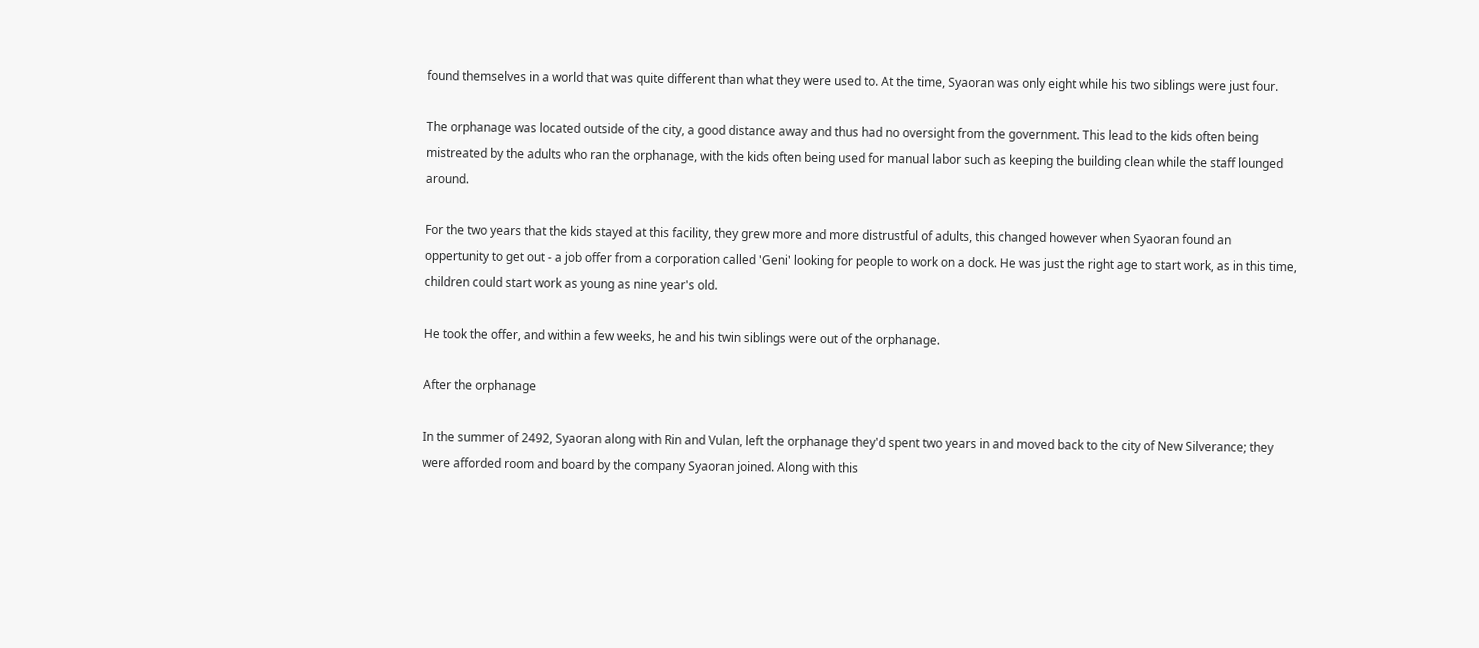found themselves in a world that was quite different than what they were used to. At the time, Syaoran was only eight while his two siblings were just four.

The orphanage was located outside of the city, a good distance away and thus had no oversight from the government. This lead to the kids often being mistreated by the adults who ran the orphanage, with the kids often being used for manual labor such as keeping the building clean while the staff lounged around.

For the two years that the kids stayed at this facility, they grew more and more distrustful of adults, this changed however when Syaoran found an oppertunity to get out - a job offer from a corporation called 'Geni' looking for people to work on a dock. He was just the right age to start work, as in this time, children could start work as young as nine year's old.

He took the offer, and within a few weeks, he and his twin siblings were out of the orphanage.

After the orphanage

In the summer of 2492, Syaoran along with Rin and Vulan, left the orphanage they'd spent two years in and moved back to the city of New Silverance; they were afforded room and board by the company Syaoran joined. Along with this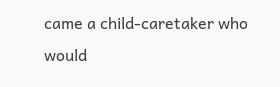came a child-caretaker who would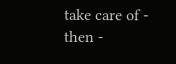take care of - then -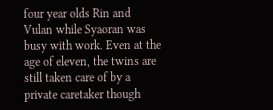four year olds Rin and Vulan while Syaoran was busy with work. Even at the age of eleven, the twins are still taken care of by a private caretaker though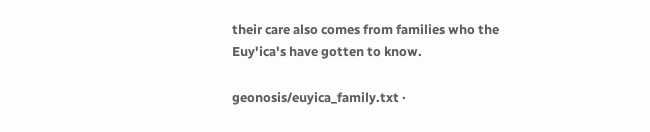their care also comes from families who the Euy'ica's have gotten to know.

geonosis/euyica_family.txt ·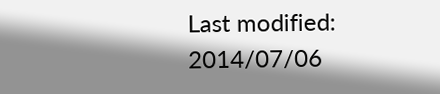Last modified: 2014/07/06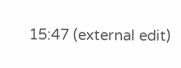15:47 (external edit)